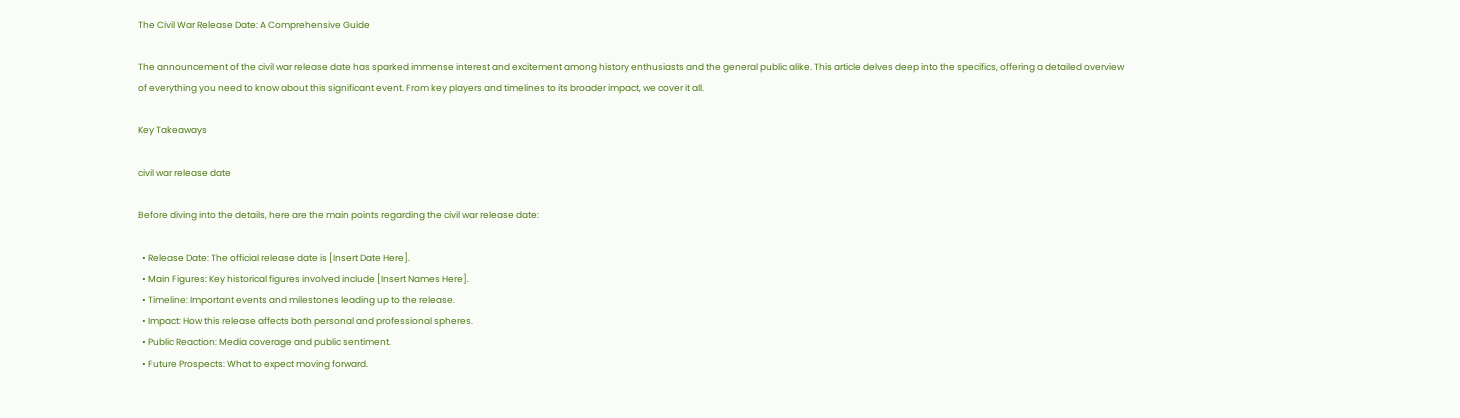The Civil War Release Date: A Comprehensive Guide

The announcement of the civil war release date has sparked immense interest and excitement among history enthusiasts and the general public alike. This article delves deep into the specifics, offering a detailed overview of everything you need to know about this significant event. From key players and timelines to its broader impact, we cover it all.

Key Takeaways

civil war release date

Before diving into the details, here are the main points regarding the civil war release date:

  • Release Date: The official release date is [Insert Date Here].
  • Main Figures: Key historical figures involved include [Insert Names Here].
  • Timeline: Important events and milestones leading up to the release.
  • Impact: How this release affects both personal and professional spheres.
  • Public Reaction: Media coverage and public sentiment.
  • Future Prospects: What to expect moving forward.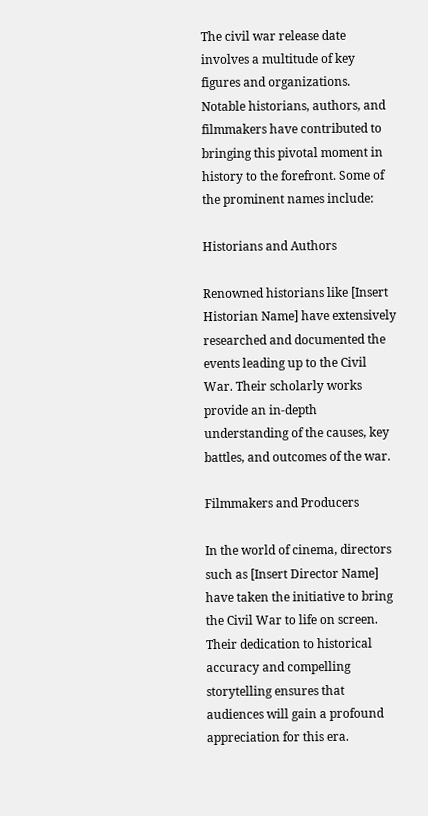The civil war release date involves a multitude of key figures and organizations. Notable historians, authors, and filmmakers have contributed to bringing this pivotal moment in history to the forefront. Some of the prominent names include:

Historians and Authors

Renowned historians like [Insert Historian Name] have extensively researched and documented the events leading up to the Civil War. Their scholarly works provide an in-depth understanding of the causes, key battles, and outcomes of the war.

Filmmakers and Producers

In the world of cinema, directors such as [Insert Director Name] have taken the initiative to bring the Civil War to life on screen. Their dedication to historical accuracy and compelling storytelling ensures that audiences will gain a profound appreciation for this era.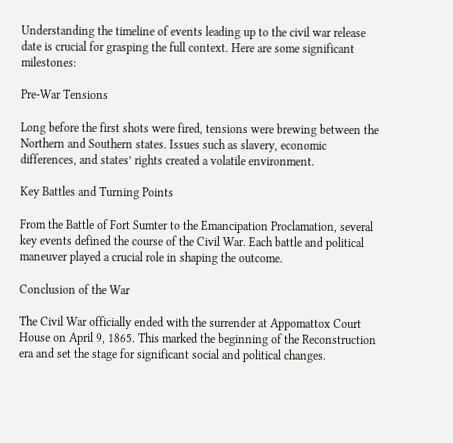Understanding the timeline of events leading up to the civil war release date is crucial for grasping the full context. Here are some significant milestones:

Pre-War Tensions

Long before the first shots were fired, tensions were brewing between the Northern and Southern states. Issues such as slavery, economic differences, and states’ rights created a volatile environment.

Key Battles and Turning Points

From the Battle of Fort Sumter to the Emancipation Proclamation, several key events defined the course of the Civil War. Each battle and political maneuver played a crucial role in shaping the outcome.

Conclusion of the War

The Civil War officially ended with the surrender at Appomattox Court House on April 9, 1865. This marked the beginning of the Reconstruction era and set the stage for significant social and political changes.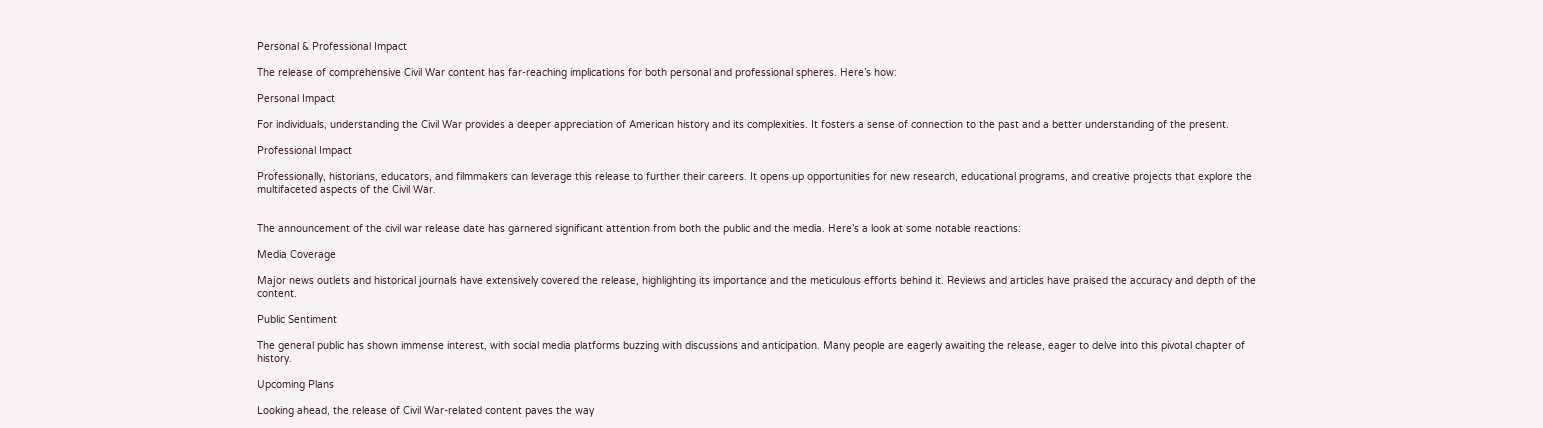Personal & Professional Impact

The release of comprehensive Civil War content has far-reaching implications for both personal and professional spheres. Here’s how:

Personal Impact

For individuals, understanding the Civil War provides a deeper appreciation of American history and its complexities. It fosters a sense of connection to the past and a better understanding of the present.

Professional Impact

Professionally, historians, educators, and filmmakers can leverage this release to further their careers. It opens up opportunities for new research, educational programs, and creative projects that explore the multifaceted aspects of the Civil War.


The announcement of the civil war release date has garnered significant attention from both the public and the media. Here’s a look at some notable reactions:

Media Coverage

Major news outlets and historical journals have extensively covered the release, highlighting its importance and the meticulous efforts behind it. Reviews and articles have praised the accuracy and depth of the content.

Public Sentiment

The general public has shown immense interest, with social media platforms buzzing with discussions and anticipation. Many people are eagerly awaiting the release, eager to delve into this pivotal chapter of history.

Upcoming Plans

Looking ahead, the release of Civil War-related content paves the way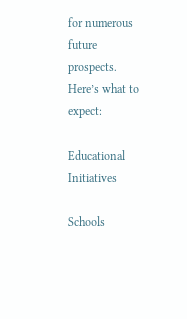for numerous future prospects. Here’s what to expect:

Educational Initiatives

Schools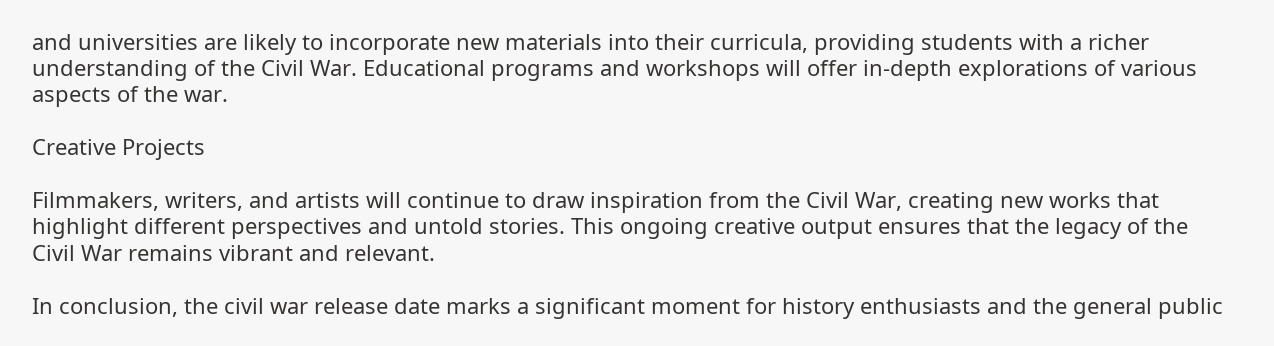and universities are likely to incorporate new materials into their curricula, providing students with a richer understanding of the Civil War. Educational programs and workshops will offer in-depth explorations of various aspects of the war.

Creative Projects

Filmmakers, writers, and artists will continue to draw inspiration from the Civil War, creating new works that highlight different perspectives and untold stories. This ongoing creative output ensures that the legacy of the Civil War remains vibrant and relevant.

In conclusion, the civil war release date marks a significant moment for history enthusiasts and the general public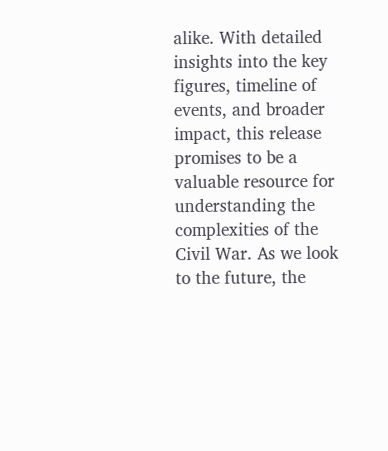alike. With detailed insights into the key figures, timeline of events, and broader impact, this release promises to be a valuable resource for understanding the complexities of the Civil War. As we look to the future, the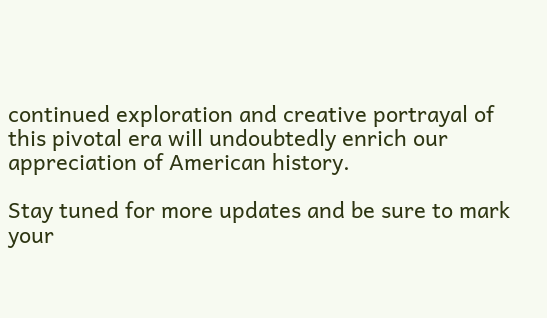continued exploration and creative portrayal of this pivotal era will undoubtedly enrich our appreciation of American history.

Stay tuned for more updates and be sure to mark your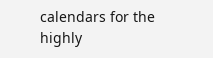calendars for the highly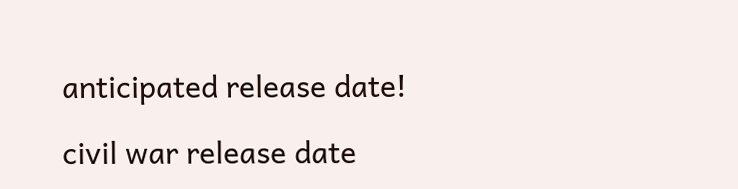anticipated release date!

civil war release date